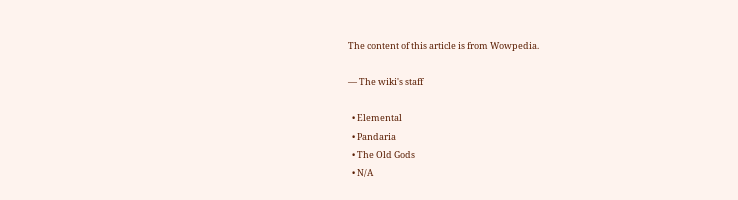The content of this article is from Wowpedia.

— The wiki's staff

  • Elemental
  • Pandaria
  • The Old Gods
  • N/A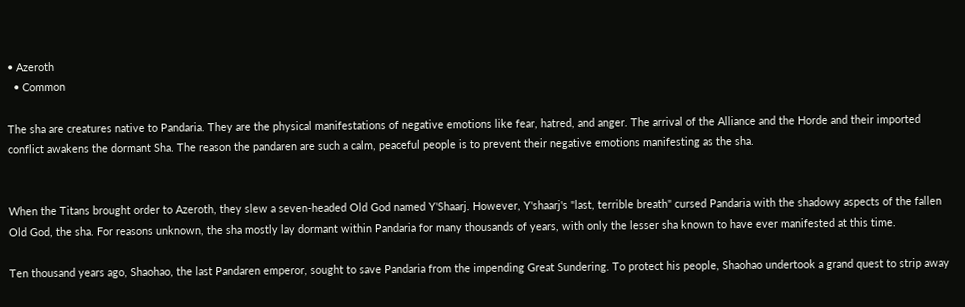• Azeroth
  • Common

The sha are creatures native to Pandaria. They are the physical manifestations of negative emotions like fear, hatred, and anger. The arrival of the Alliance and the Horde and their imported conflict awakens the dormant Sha. The reason the pandaren are such a calm, peaceful people is to prevent their negative emotions manifesting as the sha.


When the Titans brought order to Azeroth, they slew a seven-headed Old God named Y'Shaarj. However, Y'shaarj's "last, terrible breath" cursed Pandaria with the shadowy aspects of the fallen Old God, the sha. For reasons unknown, the sha mostly lay dormant within Pandaria for many thousands of years, with only the lesser sha known to have ever manifested at this time.

Ten thousand years ago, Shaohao, the last Pandaren emperor, sought to save Pandaria from the impending Great Sundering. To protect his people, Shaohao undertook a grand quest to strip away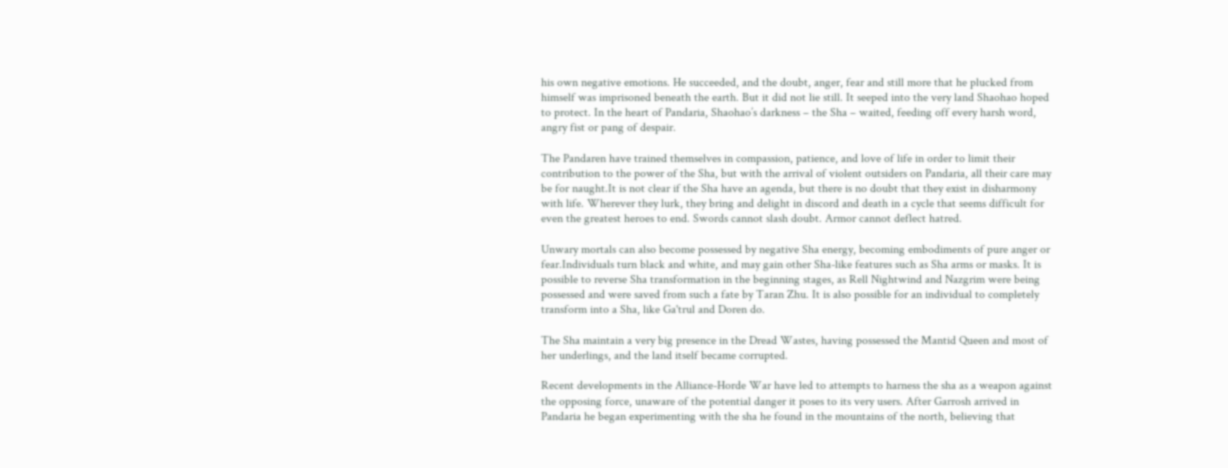his own negative emotions. He succeeded, and the doubt, anger, fear and still more that he plucked from himself was imprisoned beneath the earth. But it did not lie still. It seeped into the very land Shaohao hoped to protect. In the heart of Pandaria, Shaohao’s darkness – the Sha – waited, feeding off every harsh word, angry fist or pang of despair.

The Pandaren have trained themselves in compassion, patience, and love of life in order to limit their contribution to the power of the Sha, but with the arrival of violent outsiders on Pandaria, all their care may be for naught.It is not clear if the Sha have an agenda, but there is no doubt that they exist in disharmony with life. Wherever they lurk, they bring and delight in discord and death in a cycle that seems difficult for even the greatest heroes to end. Swords cannot slash doubt. Armor cannot deflect hatred.

Unwary mortals can also become possessed by negative Sha energy, becoming embodiments of pure anger or fear.Individuals turn black and white, and may gain other Sha-like features such as Sha arms or masks. It is possible to reverse Sha transformation in the beginning stages, as Rell Nightwind and Nazgrim were being possessed and were saved from such a fate by Taran Zhu. It is also possible for an individual to completely transform into a Sha, like Ga'trul and Doren do.

The Sha maintain a very big presence in the Dread Wastes, having possessed the Mantid Queen and most of her underlings, and the land itself became corrupted.

Recent developments in the Alliance-Horde War have led to attempts to harness the sha as a weapon against the opposing force, unaware of the potential danger it poses to its very users. After Garrosh arrived in Pandaria he began experimenting with the sha he found in the mountains of the north, believing that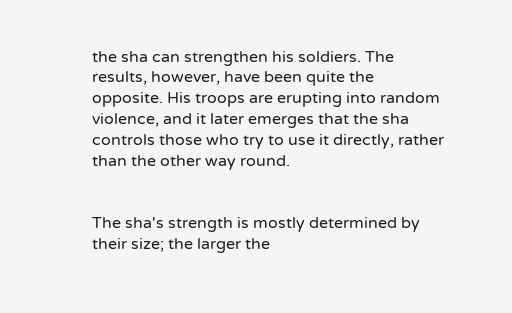the sha can strengthen his soldiers. The results, however, have been quite the opposite. His troops are erupting into random violence, and it later emerges that the sha controls those who try to use it directly, rather than the other way round.


The sha's strength is mostly determined by their size; the larger the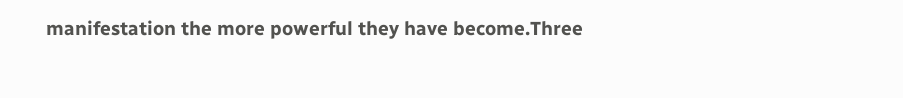manifestation the more powerful they have become.Three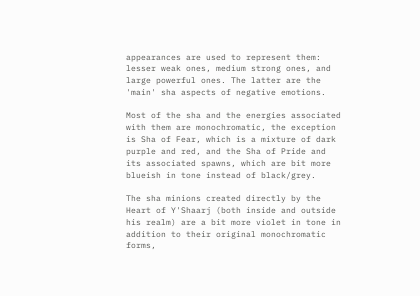appearances are used to represent them: lesser weak ones, medium strong ones, and large powerful ones. The latter are the 'main' sha aspects of negative emotions.

Most of the sha and the energies associated with them are monochromatic, the exception is Sha of Fear, which is a mixture of dark purple and red, and the Sha of Pride and its associated spawns, which are bit more blueish in tone instead of black/grey.

The sha minions created directly by the Heart of Y'Shaarj (both inside and outside his realm) are a bit more violet in tone in addition to their original monochromatic forms,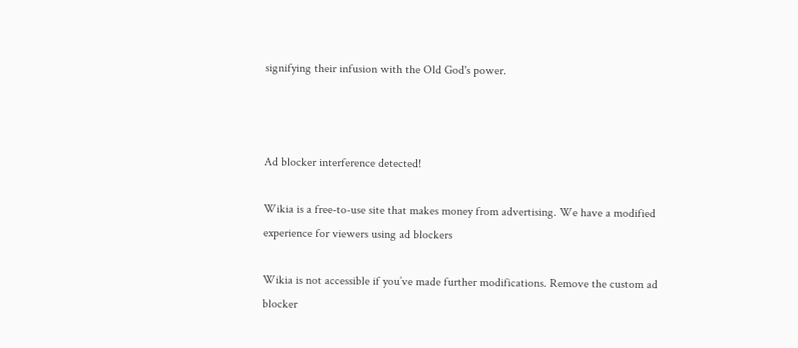signifying their infusion with the Old God's power.



Ad blocker interference detected!

Wikia is a free-to-use site that makes money from advertising. We have a modified experience for viewers using ad blockers

Wikia is not accessible if you’ve made further modifications. Remove the custom ad blocker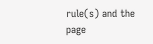rule(s) and the page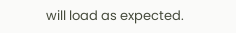will load as expected.